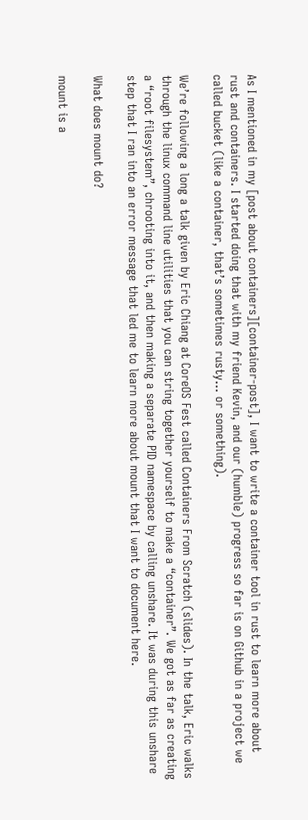As I mentioned in my [post about containers][container-post], I want to write a container tool in rust to learn more about rust and containers. I started doing that with my friend Kevin, and our (humble) progress so far is on Github in a project we called bucket (like a container, that’s sometimes rusty… or something).

We’re following a long a talk given by Eric Chiang at CoreOS Fest called Containers From Scratch (slides). In the talk, Eric walks through the linux command line utilities that you can string together yourself to make a “container”. We got as far as creating a “root filesystem”, chrooting into it, and then making a separate PID namespace by calling unshare. It was during this unshare step that I ran into an error message that led me to learn more about mount that I want to document here.

What does mount do?

mount is a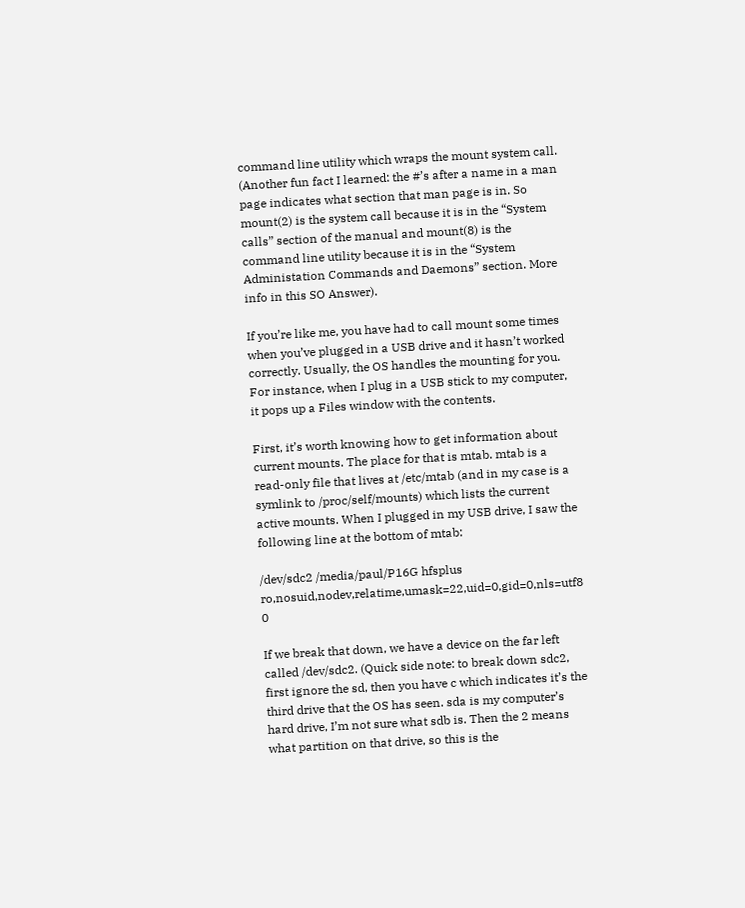command line utility which wraps the mount system call. (Another fun fact I learned: the #’s after a name in a man page indicates what section that man page is in. So mount(2) is the system call because it is in the “System calls” section of the manual and mount(8) is the command line utility because it is in the “System Administation Commands and Daemons” section. More info in this SO Answer).

If you’re like me, you have had to call mount some times when you’ve plugged in a USB drive and it hasn’t worked correctly. Usually, the OS handles the mounting for you. For instance, when I plug in a USB stick to my computer, it pops up a Files window with the contents.

First, it’s worth knowing how to get information about current mounts. The place for that is mtab. mtab is a read-only file that lives at /etc/mtab (and in my case is a symlink to /proc/self/mounts) which lists the current active mounts. When I plugged in my USB drive, I saw the following line at the bottom of mtab:

/dev/sdc2 /media/paul/P16G hfsplus ro,nosuid,nodev,relatime,umask=22,uid=0,gid=0,nls=utf8 0

If we break that down, we have a device on the far left called /dev/sdc2. (Quick side note: to break down sdc2, first ignore the sd, then you have c which indicates it’s the third drive that the OS has seen. sda is my computer’s hard drive, I’m not sure what sdb is. Then the 2 means what partition on that drive, so this is the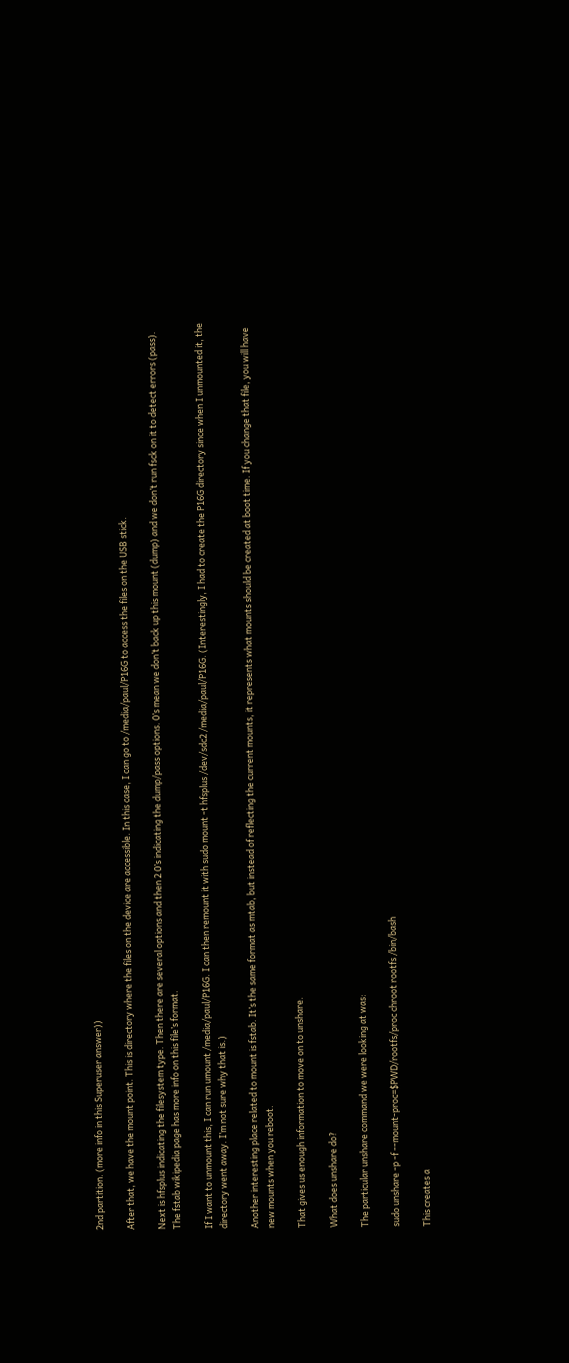2nd partition. (more info in this Superuser answer))

After that, we have the mount point. This is directory where the files on the device are accessible. In this case, I can go to /media/paul/P16G to access the files on the USB stick.

Next is hfsplus indicating the filesystem type. Then there are several options and then 2 0’s indicating the dump/pass options. 0’s mean we don’t back up this mount (dump) and we don’t run fsck on it to detect errors (pass). The fstab wikipedia page has more info on this file’s format.

If I want to unmount this, I can run umount /media/paul/P16G. I can then remount it with sudo mount -t hfsplus /dev/sdc2 /media/paul/P16G. (Interestingly, I had to create the P16G directory since when I unmounted it, the directory went away. I’m not sure why that is.)

Another interesting place related to mount is fstab. It’s the same format as mtab, but instead of reflecting the current mounts, it represents what mounts should be created at boot time. If you change that file, you will have new mounts when you reboot.

That gives us enough information to move on to unshare.

What does unshare do?

The particular unshare command we were looking at was:

sudo unshare -p -f --mount-proc=$PWD/rootfs/proc chroot rootfs /bin/bash

This creates a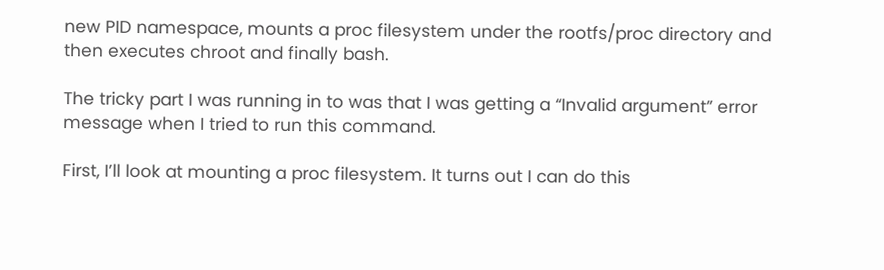new PID namespace, mounts a proc filesystem under the rootfs/proc directory and then executes chroot and finally bash.

The tricky part I was running in to was that I was getting a “Invalid argument” error message when I tried to run this command.

First, I’ll look at mounting a proc filesystem. It turns out I can do this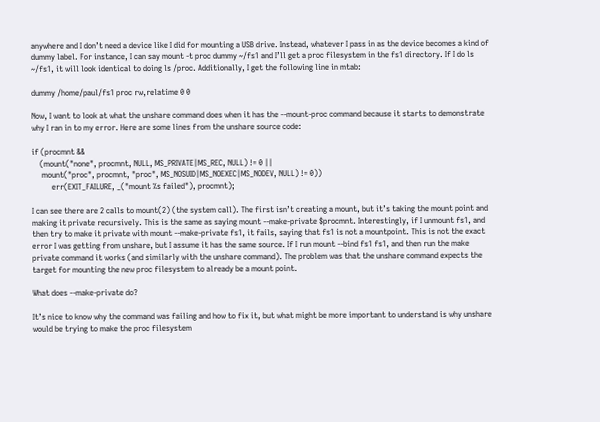anywhere and I don’t need a device like I did for mounting a USB drive. Instead, whatever I pass in as the device becomes a kind of dummy label. For instance, I can say mount -t proc dummy ~/fs1 and I’ll get a proc filesystem in the fs1 directory. If I do ls ~/fs1, it will look identical to doing ls /proc. Additionally, I get the following line in mtab:

dummy /home/paul/fs1 proc rw,relatime 0 0

Now, I want to look at what the unshare command does when it has the --mount-proc command because it starts to demonstrate why I ran in to my error. Here are some lines from the unshare source code:

if (procmnt &&
    (mount("none", procmnt, NULL, MS_PRIVATE|MS_REC, NULL) != 0 ||
     mount("proc", procmnt, "proc", MS_NOSUID|MS_NOEXEC|MS_NODEV, NULL) != 0))
          err(EXIT_FAILURE, _("mount %s failed"), procmnt);

I can see there are 2 calls to mount(2) (the system call). The first isn’t creating a mount, but it’s taking the mount point and making it private recursively. This is the same as saying mount --make-private $procmnt. Interestingly, if I unmount fs1, and then try to make it private with mount --make-private fs1, it fails, saying that fs1 is not a mountpoint. This is not the exact error I was getting from unshare, but I assume it has the same source. If I run mount --bind fs1 fs1, and then run the make private command it works (and similarly with the unshare command). The problem was that the unshare command expects the target for mounting the new proc filesystem to already be a mount point.

What does --make-private do?

It’s nice to know why the command was failing and how to fix it, but what might be more important to understand is why unshare would be trying to make the proc filesystem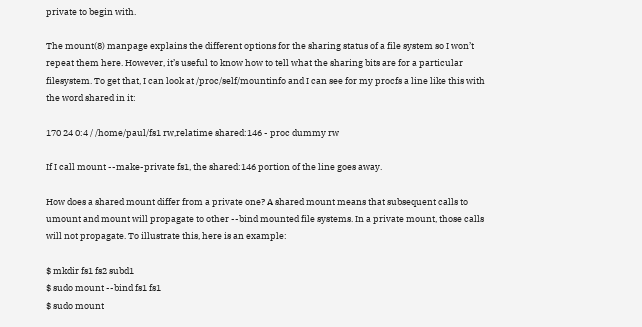private to begin with.

The mount(8) manpage explains the different options for the sharing status of a file system so I won’t repeat them here. However, it’s useful to know how to tell what the sharing bits are for a particular filesystem. To get that, I can look at /proc/self/mountinfo and I can see for my procfs a line like this with the word shared in it:

170 24 0:4 / /home/paul/fs1 rw,relatime shared:146 - proc dummy rw

If I call mount --make-private fs1, the shared:146 portion of the line goes away.

How does a shared mount differ from a private one? A shared mount means that subsequent calls to umount and mount will propagate to other --bind mounted file systems. In a private mount, those calls will not propagate. To illustrate this, here is an example:

$ mkdir fs1 fs2 subd1
$ sudo mount --bind fs1 fs1
$ sudo mount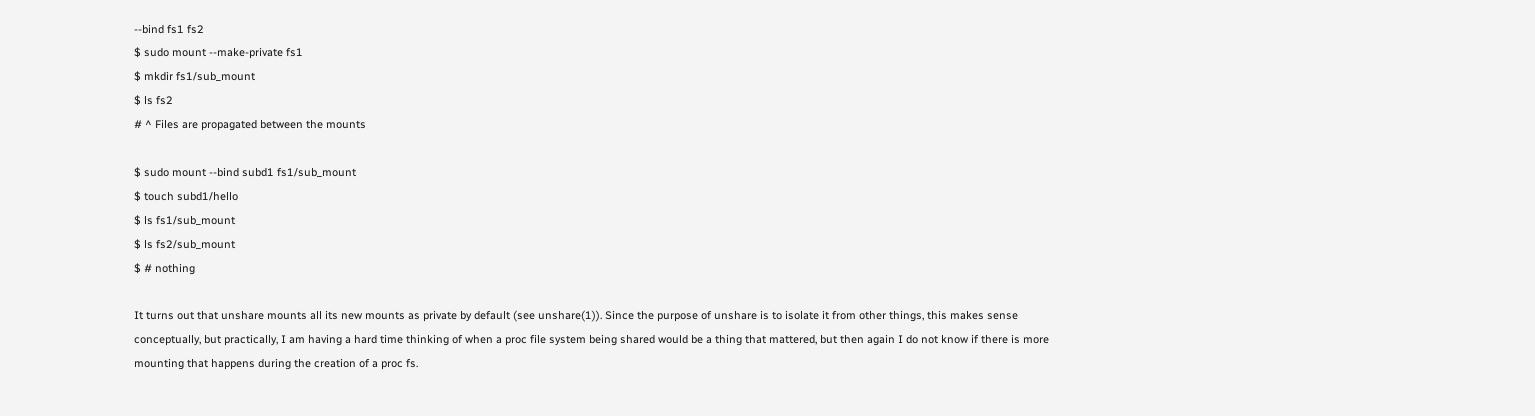--bind fs1 fs2
$ sudo mount --make-private fs1
$ mkdir fs1/sub_mount
$ ls fs2
# ^ Files are propagated between the mounts

$ sudo mount --bind subd1 fs1/sub_mount
$ touch subd1/hello
$ ls fs1/sub_mount
$ ls fs2/sub_mount
$ # nothing

It turns out that unshare mounts all its new mounts as private by default (see unshare(1)). Since the purpose of unshare is to isolate it from other things, this makes sense conceptually, but practically, I am having a hard time thinking of when a proc file system being shared would be a thing that mattered, but then again I do not know if there is more mounting that happens during the creation of a proc fs.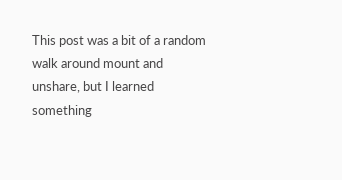This post was a bit of a random walk around mount and unshare, but I learned something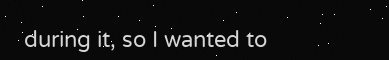during it, so I wanted to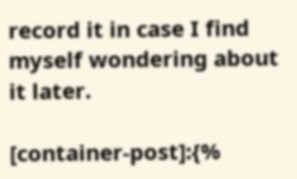record it in case I find myself wondering about it later.

[container-post]:{%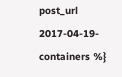post_url 2017-04-19-containers %}